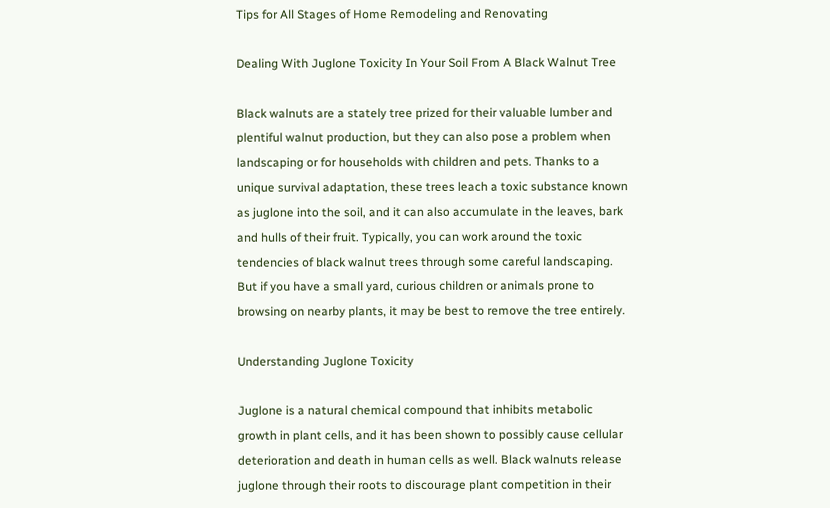Tips for All Stages of Home Remodeling and Renovating

Dealing With Juglone Toxicity In Your Soil From A Black Walnut Tree

Black walnuts are a stately tree prized for their valuable lumber and plentiful walnut production, but they can also pose a problem when landscaping or for households with children and pets. Thanks to a unique survival adaptation, these trees leach a toxic substance known as juglone into the soil, and it can also accumulate in the leaves, bark and hulls of their fruit. Typically, you can work around the toxic tendencies of black walnut trees through some careful landscaping. But if you have a small yard, curious children or animals prone to browsing on nearby plants, it may be best to remove the tree entirely.

Understanding Juglone Toxicity

Juglone is a natural chemical compound that inhibits metabolic growth in plant cells, and it has been shown to possibly cause cellular deterioration and death in human cells as well. Black walnuts release juglone through their roots to discourage plant competition in their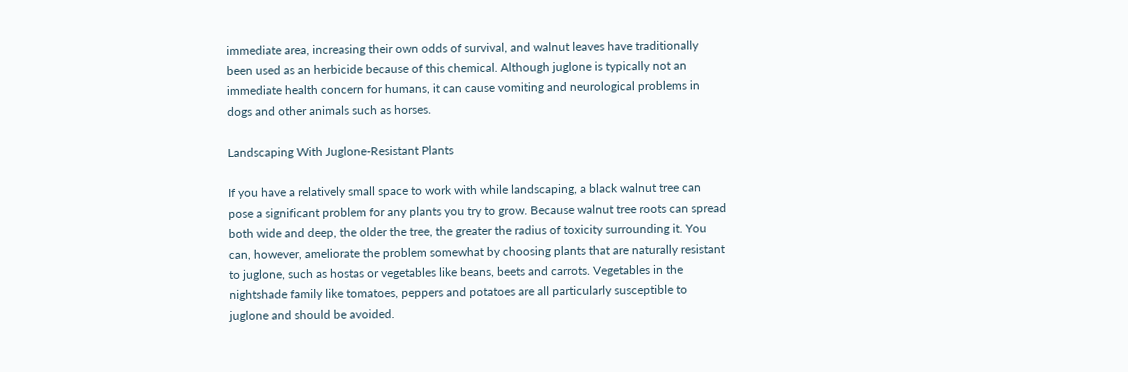immediate area, increasing their own odds of survival, and walnut leaves have traditionally been used as an herbicide because of this chemical. Although juglone is typically not an immediate health concern for humans, it can cause vomiting and neurological problems in dogs and other animals such as horses.

Landscaping With Juglone-Resistant Plants

If you have a relatively small space to work with while landscaping, a black walnut tree can pose a significant problem for any plants you try to grow. Because walnut tree roots can spread both wide and deep, the older the tree, the greater the radius of toxicity surrounding it. You can, however, ameliorate the problem somewhat by choosing plants that are naturally resistant to juglone, such as hostas or vegetables like beans, beets and carrots. Vegetables in the nightshade family like tomatoes, peppers and potatoes are all particularly susceptible to juglone and should be avoided.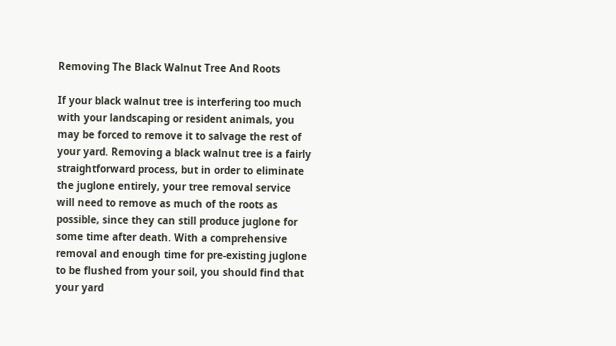Removing The Black Walnut Tree And Roots

If your black walnut tree is interfering too much with your landscaping or resident animals, you may be forced to remove it to salvage the rest of your yard. Removing a black walnut tree is a fairly straightforward process, but in order to eliminate the juglone entirely, your tree removal service will need to remove as much of the roots as possible, since they can still produce juglone for some time after death. With a comprehensive removal and enough time for pre-existing juglone to be flushed from your soil, you should find that your yard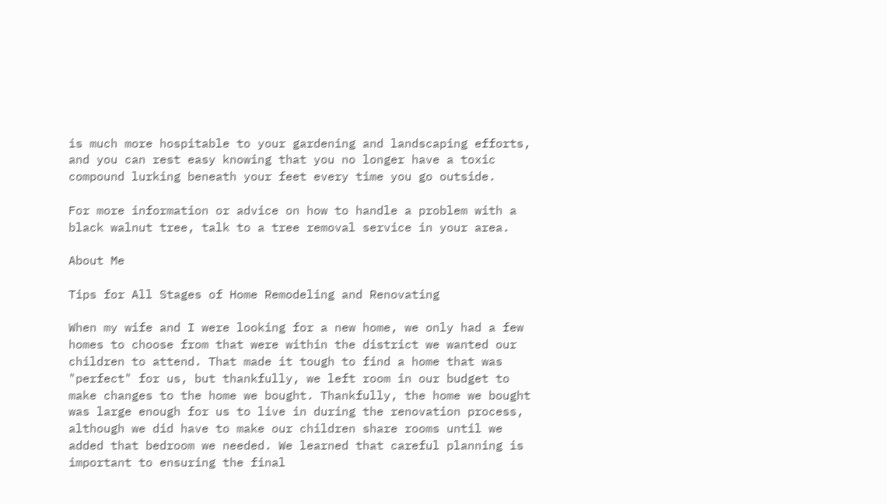is much more hospitable to your gardening and landscaping efforts, and you can rest easy knowing that you no longer have a toxic compound lurking beneath your feet every time you go outside.

For more information or advice on how to handle a problem with a black walnut tree, talk to a tree removal service in your area.

About Me

Tips for All Stages of Home Remodeling and Renovating

When my wife and I were looking for a new home, we only had a few homes to choose from that were within the district we wanted our children to attend. That made it tough to find a home that was "perfect" for us, but thankfully, we left room in our budget to make changes to the home we bought. Thankfully, the home we bought was large enough for us to live in during the renovation process, although we did have to make our children share rooms until we added that bedroom we needed. We learned that careful planning is important to ensuring the final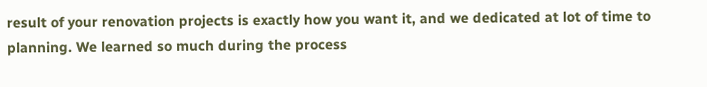result of your renovation projects is exactly how you want it, and we dedicated at lot of time to planning. We learned so much during the process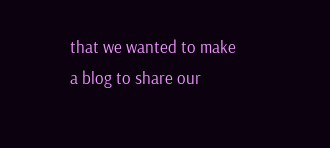that we wanted to make a blog to share our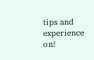tips and experience on!